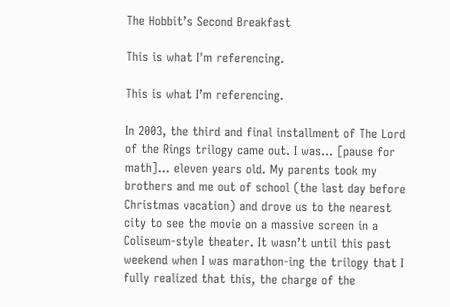The Hobbit’s Second Breakfast

This is what I'm referencing.

This is what I’m referencing.

In 2003, the third and final installment of The Lord of the Rings trilogy came out. I was… [pause for math]… eleven years old. My parents took my brothers and me out of school (the last day before Christmas vacation) and drove us to the nearest city to see the movie on a massive screen in a Coliseum-style theater. It wasn’t until this past weekend when I was marathon-ing the trilogy that I fully realized that this, the charge of the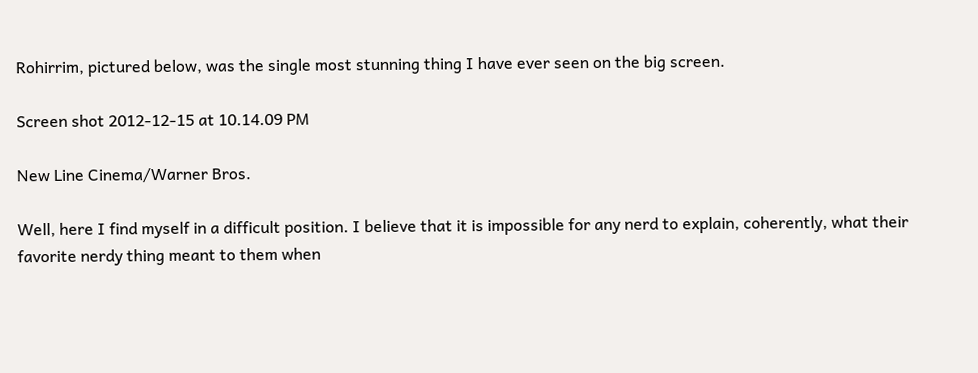Rohirrim, pictured below, was the single most stunning thing I have ever seen on the big screen.

Screen shot 2012-12-15 at 10.14.09 PM

New Line Cinema/Warner Bros.

Well, here I find myself in a difficult position. I believe that it is impossible for any nerd to explain, coherently, what their favorite nerdy thing meant to them when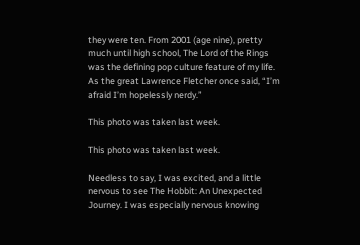they were ten. From 2001 (age nine), pretty much until high school, The Lord of the Rings was the defining pop culture feature of my life. As the great Lawrence Fletcher once said, “I’m afraid I’m hopelessly nerdy.”

This photo was taken last week.

This photo was taken last week.

Needless to say, I was excited, and a little nervous to see The Hobbit: An Unexpected Journey. I was especially nervous knowing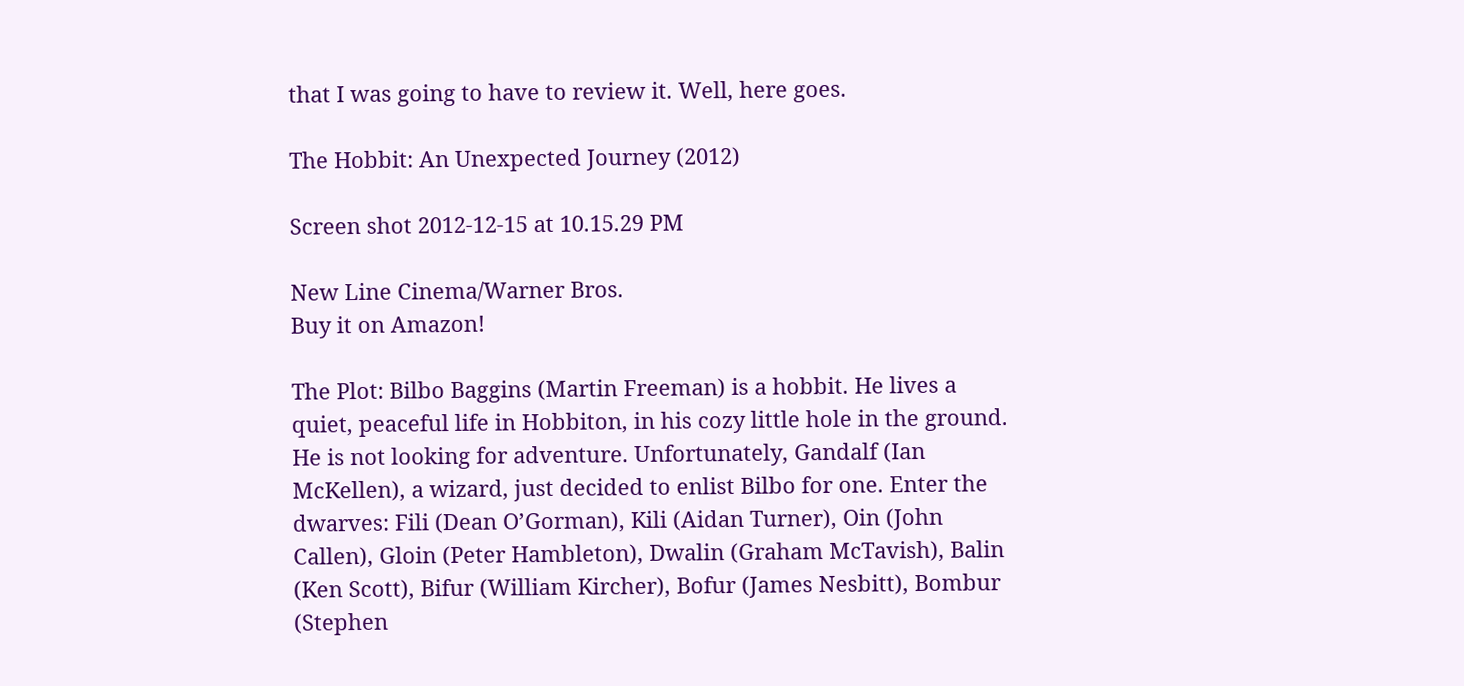that I was going to have to review it. Well, here goes.

The Hobbit: An Unexpected Journey (2012)

Screen shot 2012-12-15 at 10.15.29 PM

New Line Cinema/Warner Bros.
Buy it on Amazon!

The Plot: Bilbo Baggins (Martin Freeman) is a hobbit. He lives a quiet, peaceful life in Hobbiton, in his cozy little hole in the ground. He is not looking for adventure. Unfortunately, Gandalf (Ian McKellen), a wizard, just decided to enlist Bilbo for one. Enter the dwarves: Fili (Dean O’Gorman), Kili (Aidan Turner), Oin (John Callen), Gloin (Peter Hambleton), Dwalin (Graham McTavish), Balin (Ken Scott), Bifur (William Kircher), Bofur (James Nesbitt), Bombur (Stephen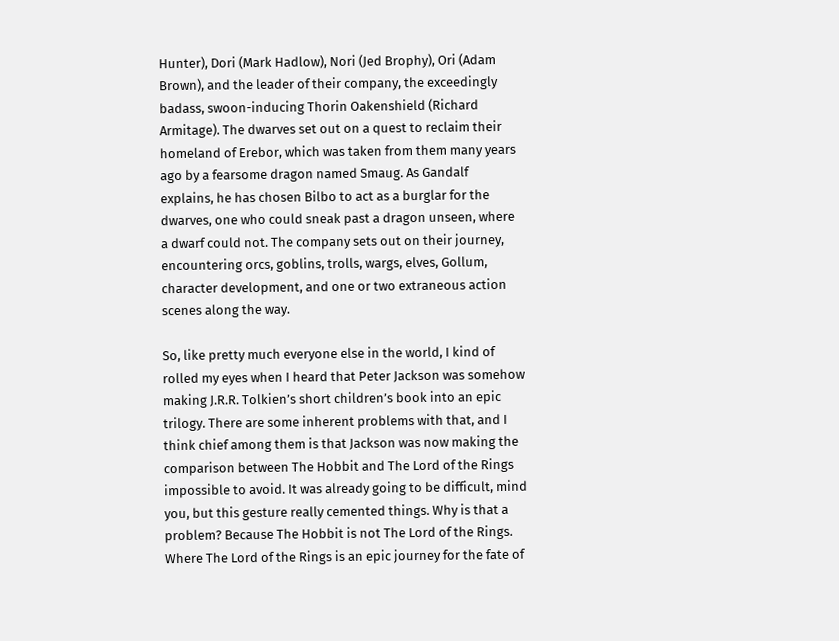Hunter), Dori (Mark Hadlow), Nori (Jed Brophy), Ori (Adam Brown), and the leader of their company, the exceedingly badass, swoon-inducing Thorin Oakenshield (Richard Armitage). The dwarves set out on a quest to reclaim their homeland of Erebor, which was taken from them many years ago by a fearsome dragon named Smaug. As Gandalf explains, he has chosen Bilbo to act as a burglar for the dwarves, one who could sneak past a dragon unseen, where a dwarf could not. The company sets out on their journey, encountering orcs, goblins, trolls, wargs, elves, Gollum, character development, and one or two extraneous action scenes along the way.

So, like pretty much everyone else in the world, I kind of rolled my eyes when I heard that Peter Jackson was somehow making J.R.R. Tolkien’s short children’s book into an epic trilogy. There are some inherent problems with that, and I think chief among them is that Jackson was now making the comparison between The Hobbit and The Lord of the Rings impossible to avoid. It was already going to be difficult, mind you, but this gesture really cemented things. Why is that a problem? Because The Hobbit is not The Lord of the Rings. Where The Lord of the Rings is an epic journey for the fate of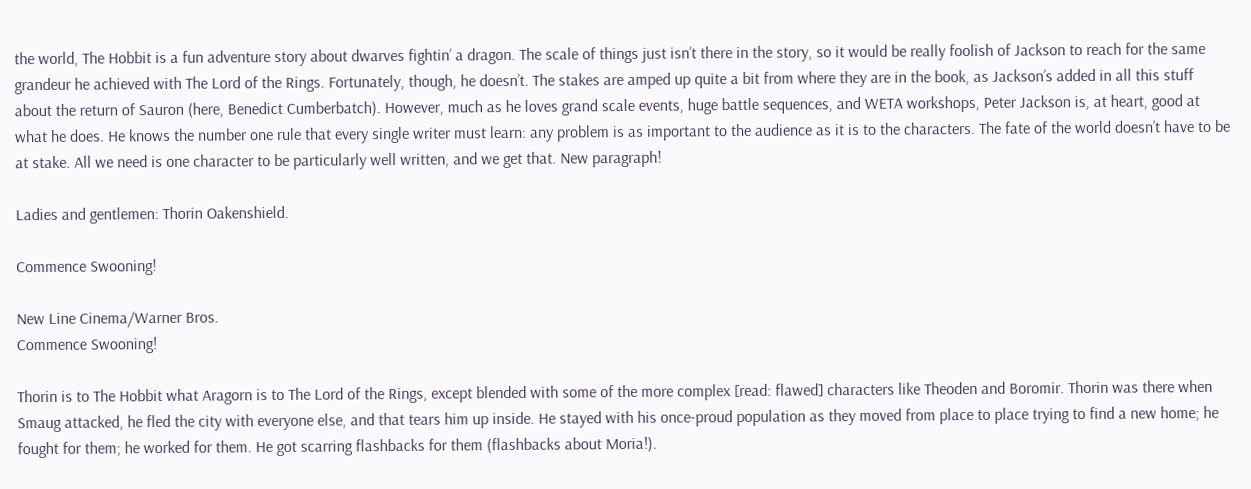the world, The Hobbit is a fun adventure story about dwarves fightin’ a dragon. The scale of things just isn’t there in the story, so it would be really foolish of Jackson to reach for the same grandeur he achieved with The Lord of the Rings. Fortunately, though, he doesn’t. The stakes are amped up quite a bit from where they are in the book, as Jackson’s added in all this stuff about the return of Sauron (here, Benedict Cumberbatch). However, much as he loves grand scale events, huge battle sequences, and WETA workshops, Peter Jackson is, at heart, good at what he does. He knows the number one rule that every single writer must learn: any problem is as important to the audience as it is to the characters. The fate of the world doesn’t have to be at stake. All we need is one character to be particularly well written, and we get that. New paragraph!

Ladies and gentlemen: Thorin Oakenshield.

Commence Swooning!

New Line Cinema/Warner Bros.
Commence Swooning!

Thorin is to The Hobbit what Aragorn is to The Lord of the Rings, except blended with some of the more complex [read: flawed] characters like Theoden and Boromir. Thorin was there when Smaug attacked, he fled the city with everyone else, and that tears him up inside. He stayed with his once-proud population as they moved from place to place trying to find a new home; he fought for them; he worked for them. He got scarring flashbacks for them (flashbacks about Moria!).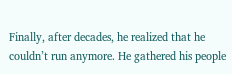Finally, after decades, he realized that he couldn’t run anymore. He gathered his people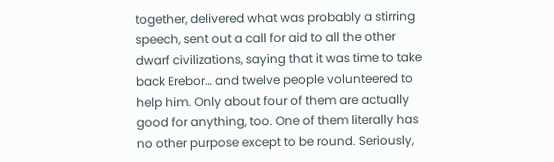together, delivered what was probably a stirring speech, sent out a call for aid to all the other dwarf civilizations, saying that it was time to take back Erebor… and twelve people volunteered to help him. Only about four of them are actually good for anything, too. One of them literally has no other purpose except to be round. Seriously,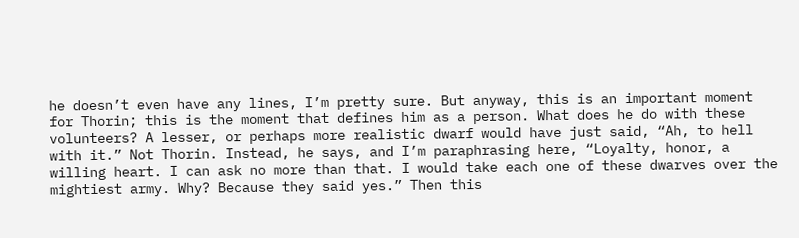he doesn’t even have any lines, I’m pretty sure. But anyway, this is an important moment for Thorin; this is the moment that defines him as a person. What does he do with these volunteers? A lesser, or perhaps more realistic dwarf would have just said, “Ah, to hell with it.” Not Thorin. Instead, he says, and I’m paraphrasing here, “Loyalty, honor, a willing heart. I can ask no more than that. I would take each one of these dwarves over the mightiest army. Why? Because they said yes.” Then this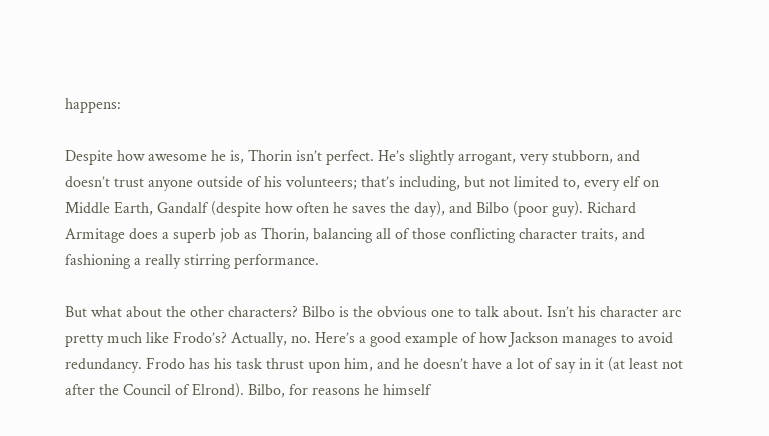happens:

Despite how awesome he is, Thorin isn’t perfect. He’s slightly arrogant, very stubborn, and doesn’t trust anyone outside of his volunteers; that’s including, but not limited to, every elf on Middle Earth, Gandalf (despite how often he saves the day), and Bilbo (poor guy). Richard Armitage does a superb job as Thorin, balancing all of those conflicting character traits, and fashioning a really stirring performance.

But what about the other characters? Bilbo is the obvious one to talk about. Isn’t his character arc pretty much like Frodo’s? Actually, no. Here’s a good example of how Jackson manages to avoid redundancy. Frodo has his task thrust upon him, and he doesn’t have a lot of say in it (at least not after the Council of Elrond). Bilbo, for reasons he himself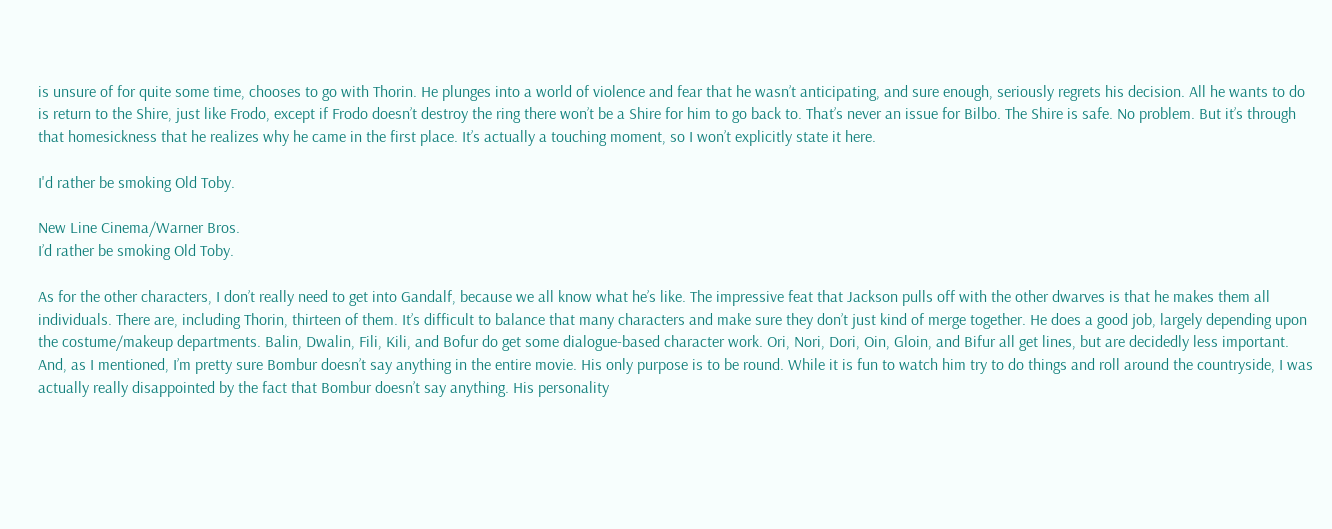is unsure of for quite some time, chooses to go with Thorin. He plunges into a world of violence and fear that he wasn’t anticipating, and sure enough, seriously regrets his decision. All he wants to do is return to the Shire, just like Frodo, except if Frodo doesn’t destroy the ring there won’t be a Shire for him to go back to. That’s never an issue for Bilbo. The Shire is safe. No problem. But it’s through that homesickness that he realizes why he came in the first place. It’s actually a touching moment, so I won’t explicitly state it here.

I'd rather be smoking Old Toby.

New Line Cinema/Warner Bros.
I’d rather be smoking Old Toby.

As for the other characters, I don’t really need to get into Gandalf, because we all know what he’s like. The impressive feat that Jackson pulls off with the other dwarves is that he makes them all individuals. There are, including Thorin, thirteen of them. It’s difficult to balance that many characters and make sure they don’t just kind of merge together. He does a good job, largely depending upon the costume/makeup departments. Balin, Dwalin, Fili, Kili, and Bofur do get some dialogue-based character work. Ori, Nori, Dori, Oin, Gloin, and Bifur all get lines, but are decidedly less important. And, as I mentioned, I’m pretty sure Bombur doesn’t say anything in the entire movie. His only purpose is to be round. While it is fun to watch him try to do things and roll around the countryside, I was actually really disappointed by the fact that Bombur doesn’t say anything. His personality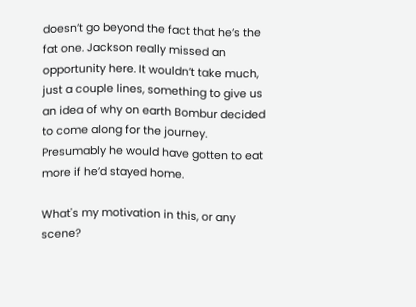doesn’t go beyond the fact that he’s the fat one. Jackson really missed an opportunity here. It wouldn’t take much, just a couple lines, something to give us an idea of why on earth Bombur decided to come along for the journey. Presumably he would have gotten to eat more if he’d stayed home.

What's my motivation in this, or any scene?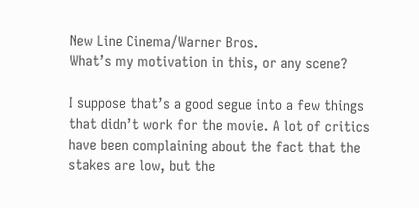New Line Cinema/Warner Bros.
What’s my motivation in this, or any scene?

I suppose that’s a good segue into a few things that didn’t work for the movie. A lot of critics have been complaining about the fact that the stakes are low, but the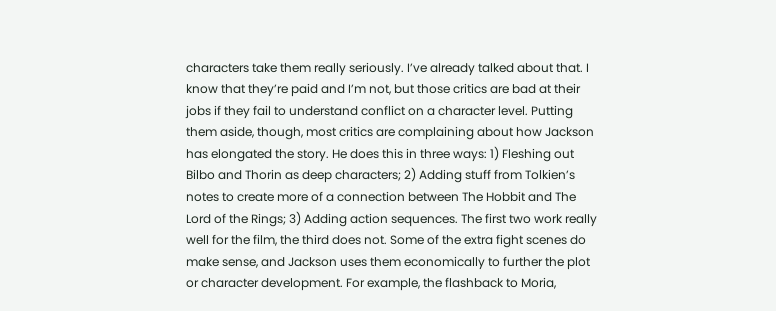characters take them really seriously. I’ve already talked about that. I know that they’re paid and I’m not, but those critics are bad at their jobs if they fail to understand conflict on a character level. Putting them aside, though, most critics are complaining about how Jackson has elongated the story. He does this in three ways: 1) Fleshing out Bilbo and Thorin as deep characters; 2) Adding stuff from Tolkien’s notes to create more of a connection between The Hobbit and The Lord of the Rings; 3) Adding action sequences. The first two work really well for the film, the third does not. Some of the extra fight scenes do make sense, and Jackson uses them economically to further the plot or character development. For example, the flashback to Moria,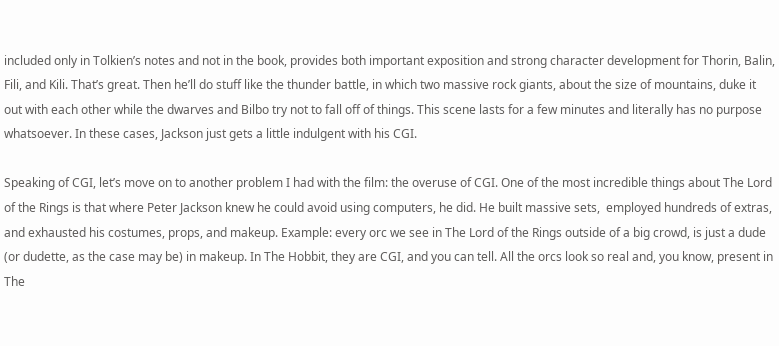included only in Tolkien’s notes and not in the book, provides both important exposition and strong character development for Thorin, Balin, Fili, and Kili. That’s great. Then he’ll do stuff like the thunder battle, in which two massive rock giants, about the size of mountains, duke it out with each other while the dwarves and Bilbo try not to fall off of things. This scene lasts for a few minutes and literally has no purpose whatsoever. In these cases, Jackson just gets a little indulgent with his CGI.

Speaking of CGI, let’s move on to another problem I had with the film: the overuse of CGI. One of the most incredible things about The Lord of the Rings is that where Peter Jackson knew he could avoid using computers, he did. He built massive sets,  employed hundreds of extras, and exhausted his costumes, props, and makeup. Example: every orc we see in The Lord of the Rings outside of a big crowd, is just a dude (or dudette, as the case may be) in makeup. In The Hobbit, they are CGI, and you can tell. All the orcs look so real and, you know, present in The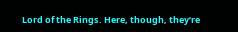Lord of the Rings. Here, though, they’re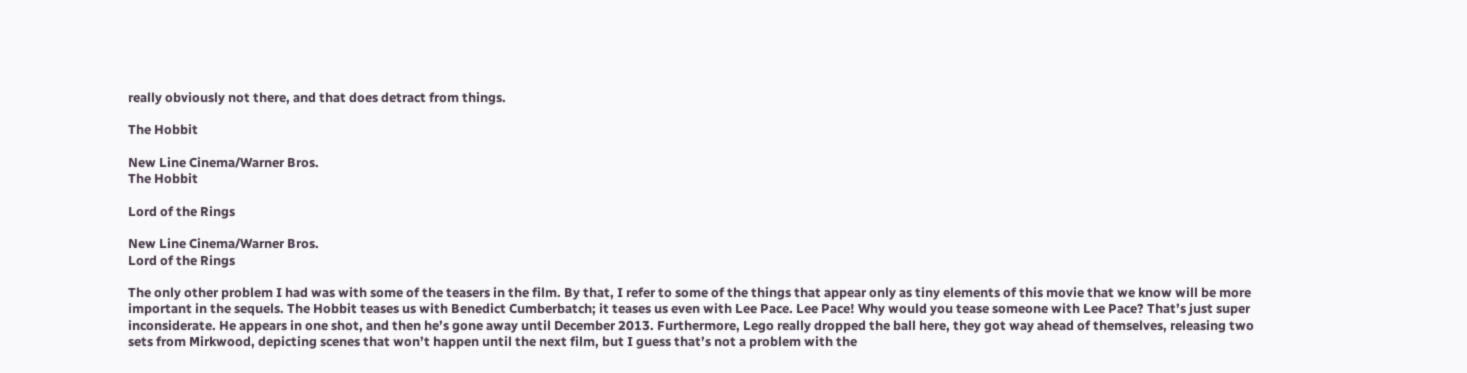really obviously not there, and that does detract from things.

The Hobbit

New Line Cinema/Warner Bros.
The Hobbit

Lord of the Rings

New Line Cinema/Warner Bros.
Lord of the Rings

The only other problem I had was with some of the teasers in the film. By that, I refer to some of the things that appear only as tiny elements of this movie that we know will be more important in the sequels. The Hobbit teases us with Benedict Cumberbatch; it teases us even with Lee Pace. Lee Pace! Why would you tease someone with Lee Pace? That’s just super inconsiderate. He appears in one shot, and then he’s gone away until December 2013. Furthermore, Lego really dropped the ball here, they got way ahead of themselves, releasing two sets from Mirkwood, depicting scenes that won’t happen until the next film, but I guess that’s not a problem with the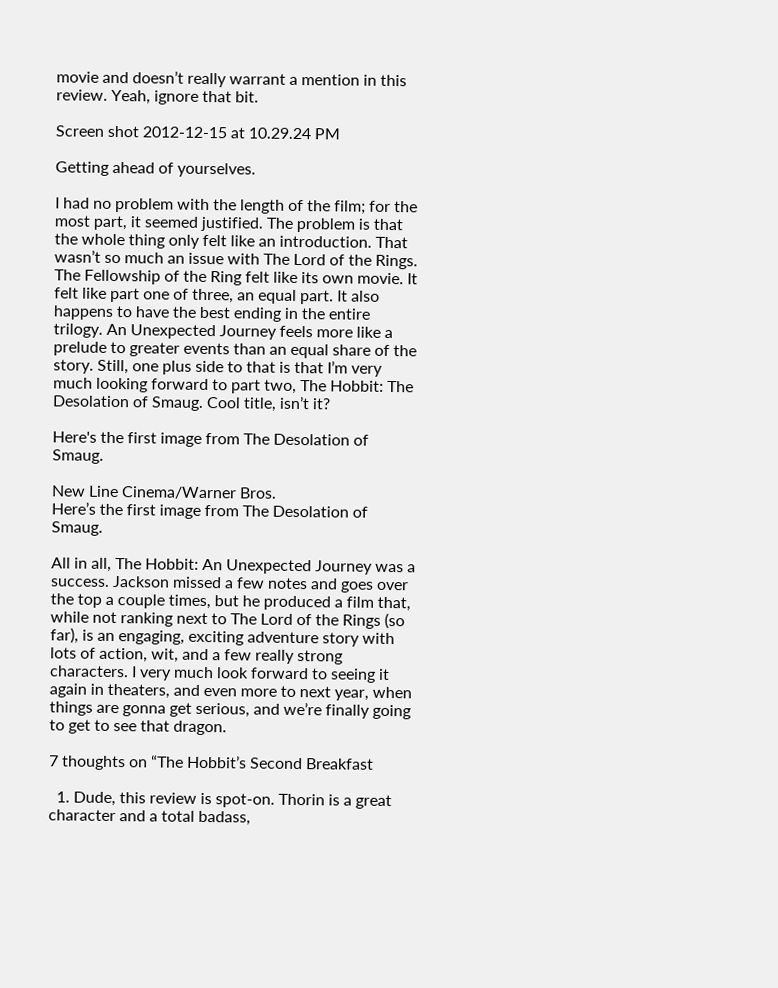movie and doesn’t really warrant a mention in this review. Yeah, ignore that bit.

Screen shot 2012-12-15 at 10.29.24 PM

Getting ahead of yourselves.

I had no problem with the length of the film; for the most part, it seemed justified. The problem is that the whole thing only felt like an introduction. That wasn’t so much an issue with The Lord of the Rings. The Fellowship of the Ring felt like its own movie. It felt like part one of three, an equal part. It also happens to have the best ending in the entire trilogy. An Unexpected Journey feels more like a prelude to greater events than an equal share of the story. Still, one plus side to that is that I’m very much looking forward to part two, The Hobbit: The Desolation of Smaug. Cool title, isn’t it?

Here's the first image from The Desolation of Smaug.

New Line Cinema/Warner Bros.
Here’s the first image from The Desolation of Smaug.

All in all, The Hobbit: An Unexpected Journey was a success. Jackson missed a few notes and goes over the top a couple times, but he produced a film that, while not ranking next to The Lord of the Rings (so far), is an engaging, exciting adventure story with lots of action, wit, and a few really strong characters. I very much look forward to seeing it again in theaters, and even more to next year, when things are gonna get serious, and we’re finally going to get to see that dragon.

7 thoughts on “The Hobbit’s Second Breakfast

  1. Dude, this review is spot-on. Thorin is a great character and a total badass,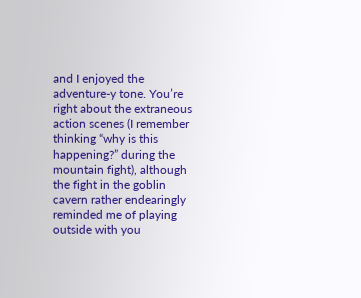and I enjoyed the adventure-y tone. You’re right about the extraneous action scenes (I remember thinking “why is this happening?” during the mountain fight), although the fight in the goblin cavern rather endearingly reminded me of playing outside with you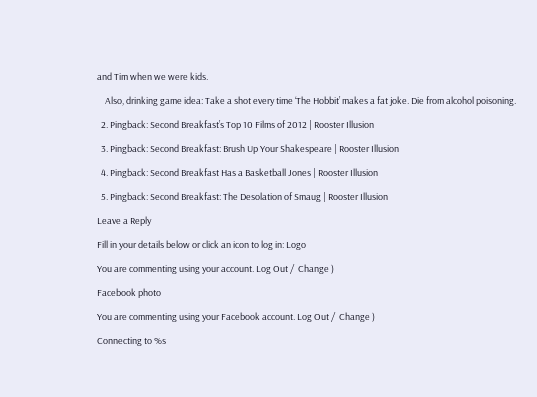and Tim when we were kids.

    Also, drinking game idea: Take a shot every time ‘The Hobbit’ makes a fat joke. Die from alcohol poisoning.

  2. Pingback: Second Breakfast’s Top 10 Films of 2012 | Rooster Illusion

  3. Pingback: Second Breakfast: Brush Up Your Shakespeare | Rooster Illusion

  4. Pingback: Second Breakfast Has a Basketball Jones | Rooster Illusion

  5. Pingback: Second Breakfast: The Desolation of Smaug | Rooster Illusion

Leave a Reply

Fill in your details below or click an icon to log in: Logo

You are commenting using your account. Log Out /  Change )

Facebook photo

You are commenting using your Facebook account. Log Out /  Change )

Connecting to %s